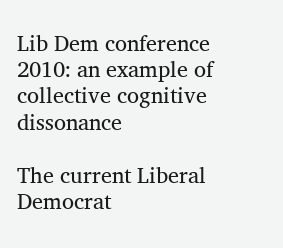Lib Dem conference 2010: an example of collective cognitive dissonance

The current Liberal Democrat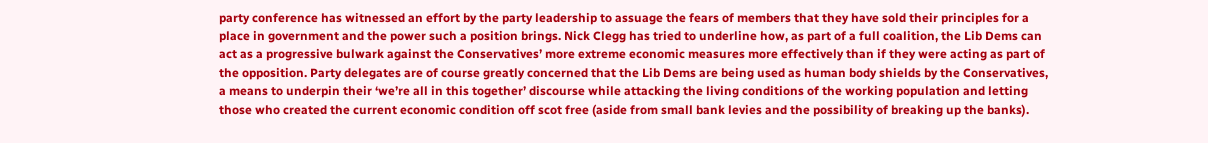party conference has witnessed an effort by the party leadership to assuage the fears of members that they have sold their principles for a place in government and the power such a position brings. Nick Clegg has tried to underline how, as part of a full coalition, the Lib Dems can act as a progressive bulwark against the Conservatives’ more extreme economic measures more effectively than if they were acting as part of the opposition. Party delegates are of course greatly concerned that the Lib Dems are being used as human body shields by the Conservatives, a means to underpin their ‘we’re all in this together’ discourse while attacking the living conditions of the working population and letting those who created the current economic condition off scot free (aside from small bank levies and the possibility of breaking up the banks).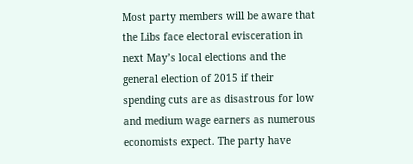Most party members will be aware that the Libs face electoral evisceration in next May’s local elections and the general election of 2015 if their spending cuts are as disastrous for low and medium wage earners as numerous economists expect. The party have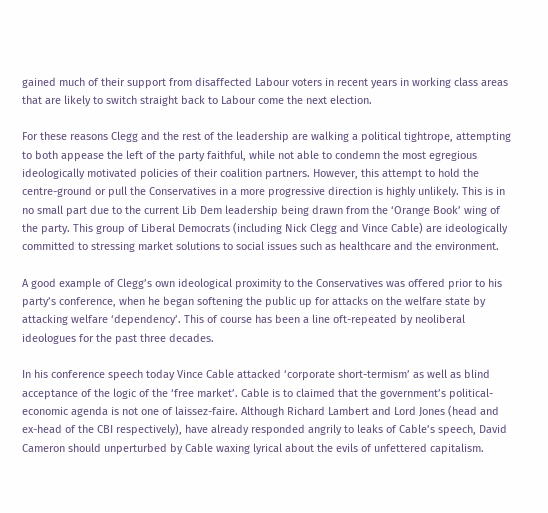gained much of their support from disaffected Labour voters in recent years in working class areas that are likely to switch straight back to Labour come the next election.

For these reasons Clegg and the rest of the leadership are walking a political tightrope, attempting to both appease the left of the party faithful, while not able to condemn the most egregious ideologically motivated policies of their coalition partners. However, this attempt to hold the centre-ground or pull the Conservatives in a more progressive direction is highly unlikely. This is in no small part due to the current Lib Dem leadership being drawn from the ‘Orange Book’ wing of the party. This group of Liberal Democrats (including Nick Clegg and Vince Cable) are ideologically committed to stressing market solutions to social issues such as healthcare and the environment.

A good example of Clegg’s own ideological proximity to the Conservatives was offered prior to his party’s conference, when he began softening the public up for attacks on the welfare state by attacking welfare ‘dependency’. This of course has been a line oft-repeated by neoliberal ideologues for the past three decades.

In his conference speech today Vince Cable attacked ‘corporate short-termism’ as well as blind acceptance of the logic of the ‘free market’. Cable is to claimed that the government’s political-economic agenda is not one of laissez-faire. Although Richard Lambert and Lord Jones (head and ex-head of the CBI respectively), have already responded angrily to leaks of Cable’s speech, David Cameron should unperturbed by Cable waxing lyrical about the evils of unfettered capitalism.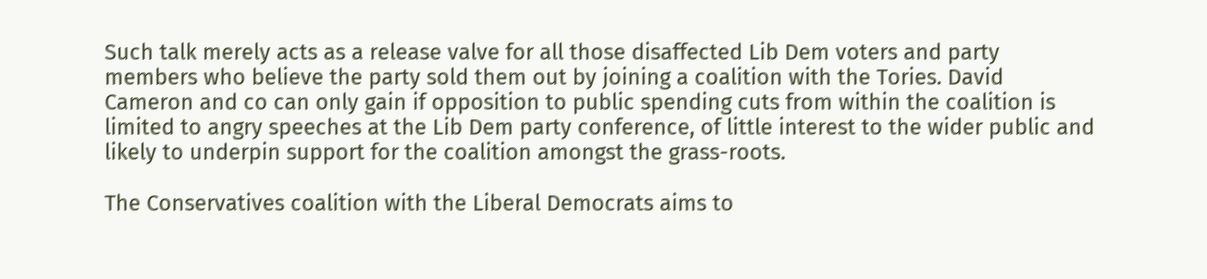Such talk merely acts as a release valve for all those disaffected Lib Dem voters and party members who believe the party sold them out by joining a coalition with the Tories. David Cameron and co can only gain if opposition to public spending cuts from within the coalition is limited to angry speeches at the Lib Dem party conference, of little interest to the wider public and likely to underpin support for the coalition amongst the grass-roots.

The Conservatives coalition with the Liberal Democrats aims to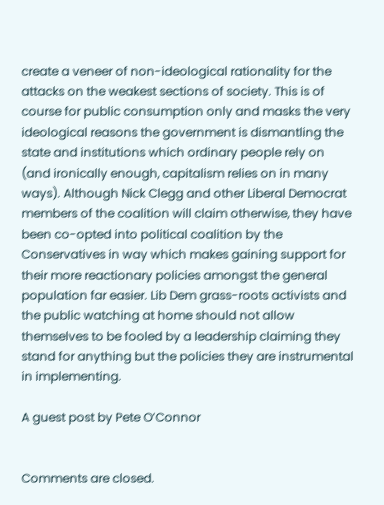create a veneer of non-ideological rationality for the attacks on the weakest sections of society. This is of course for public consumption only and masks the very ideological reasons the government is dismantling the state and institutions which ordinary people rely on (and ironically enough, capitalism relies on in many ways). Although Nick Clegg and other Liberal Democrat members of the coalition will claim otherwise, they have been co-opted into political coalition by the Conservatives in way which makes gaining support for their more reactionary policies amongst the general population far easier. Lib Dem grass-roots activists and the public watching at home should not allow themselves to be fooled by a leadership claiming they stand for anything but the policies they are instrumental in implementing.

A guest post by Pete O’Connor


Comments are closed.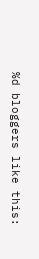%d bloggers like this: